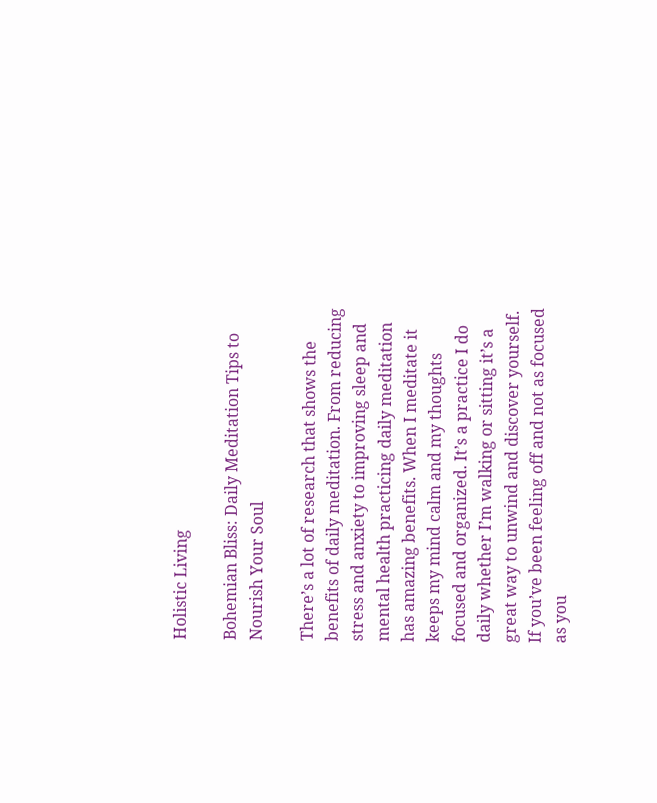Holistic Living

Bohemian Bliss: Daily Meditation Tips to Nourish Your Soul

There’s a lot of research that shows the benefits of daily meditation. From reducing stress and anxiety to improving sleep and mental health practicing daily meditation has amazing benefits. When I meditate it keeps my mind calm and my thoughts focused and organized. It’s a practice I do daily whether I’m walking or sitting it’s a great way to unwind and discover yourself. If you’ve been feeling off and not as focused as you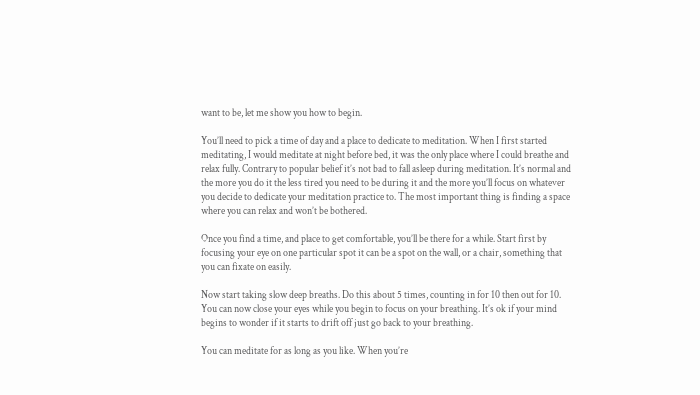want to be, let me show you how to begin.

You’ll need to pick a time of day and a place to dedicate to meditation. When I first started meditating, I would meditate at night before bed, it was the only place where I could breathe and relax fully. Contrary to popular belief it’s not bad to fall asleep during meditation. It’s normal and the more you do it the less tired you need to be during it and the more you’ll focus on whatever you decide to dedicate your meditation practice to. The most important thing is finding a space where you can relax and won’t be bothered.

Once you find a time, and place to get comfortable, you’ll be there for a while. Start first by focusing your eye on one particular spot it can be a spot on the wall, or a chair, something that you can fixate on easily.

Now start taking slow deep breaths. Do this about 5 times, counting in for 10 then out for 10. You can now close your eyes while you begin to focus on your breathing. It’s ok if your mind begins to wonder if it starts to drift off just go back to your breathing.

You can meditate for as long as you like. When you’re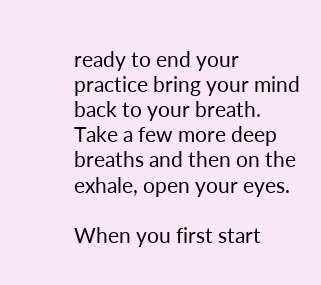ready to end your practice bring your mind back to your breath. Take a few more deep breaths and then on the exhale, open your eyes.

When you first start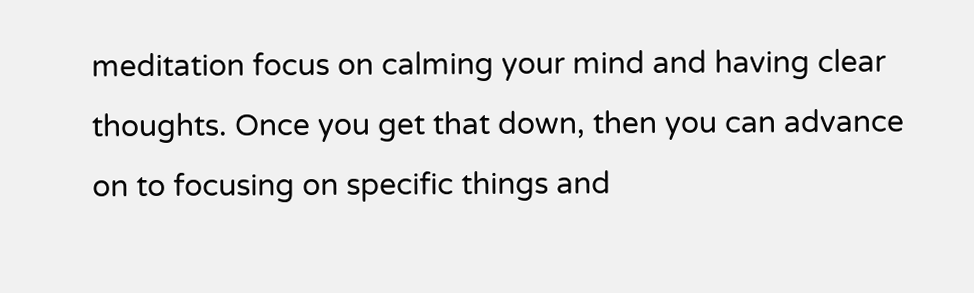meditation focus on calming your mind and having clear thoughts. Once you get that down, then you can advance on to focusing on specific things and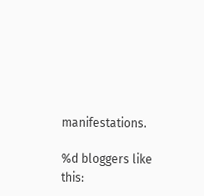manifestations.

%d bloggers like this: